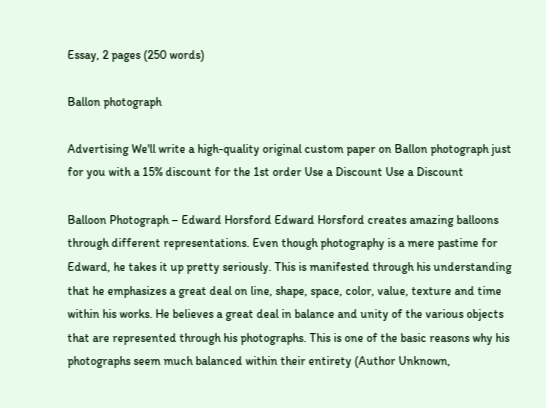Essay, 2 pages (250 words)

Ballon photograph

Advertising We'll write a high-quality original custom paper on Ballon photograph just for you with a 15% discount for the 1st order Use a Discount Use a Discount

Balloon Photograph – Edward Horsford Edward Horsford creates amazing balloons through different representations. Even though photography is a mere pastime for Edward, he takes it up pretty seriously. This is manifested through his understanding that he emphasizes a great deal on line, shape, space, color, value, texture and time within his works. He believes a great deal in balance and unity of the various objects that are represented through his photographs. This is one of the basic reasons why his photographs seem much balanced within their entirety (Author Unknown,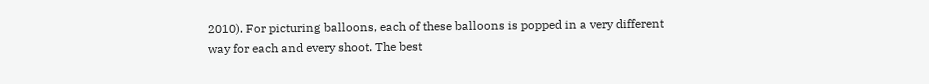2010). For picturing balloons, each of these balloons is popped in a very different way for each and every shoot. The best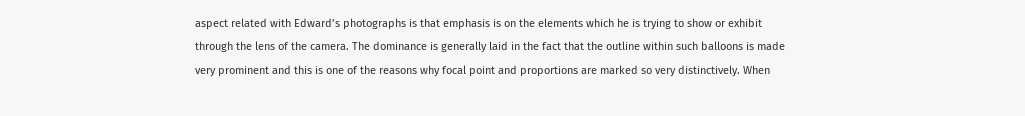aspect related with Edward’s photographs is that emphasis is on the elements which he is trying to show or exhibit through the lens of the camera. The dominance is generally laid in the fact that the outline within such balloons is made very prominent and this is one of the reasons why focal point and proportions are marked so very distinctively. When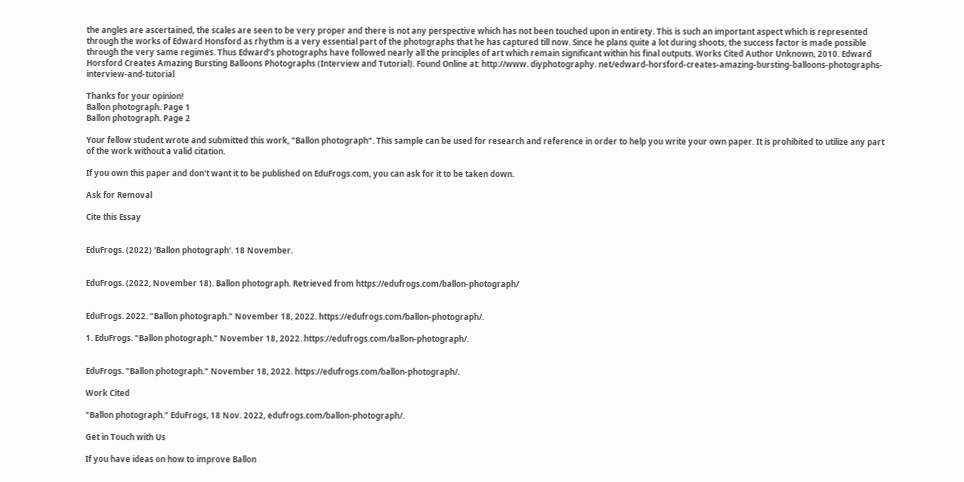the angles are ascertained, the scales are seen to be very proper and there is not any perspective which has not been touched upon in entirety. This is such an important aspect which is represented through the works of Edward Honsford as rhythm is a very essential part of the photographs that he has captured till now. Since he plans quite a lot during shoots, the success factor is made possible through the very same regimes. Thus Edward’s photographs have followed nearly all the principles of art which remain significant within his final outputs. Works Cited Author Unknown, 2010. Edward Horsford Creates Amazing Bursting Balloons Photographs (Interview and Tutorial). Found Online at: http://www. diyphotography. net/edward-horsford-creates-amazing-bursting-balloons-photographs-interview-and-tutorial

Thanks for your opinion!
Ballon photograph. Page 1
Ballon photograph. Page 2

Your fellow student wrote and submitted this work, "Ballon photograph". This sample can be used for research and reference in order to help you write your own paper. It is prohibited to utilize any part of the work without a valid citation.

If you own this paper and don't want it to be published on EduFrogs.com, you can ask for it to be taken down.

Ask for Removal

Cite this Essay


EduFrogs. (2022) 'Ballon photograph'. 18 November.


EduFrogs. (2022, November 18). Ballon photograph. Retrieved from https://edufrogs.com/ballon-photograph/


EduFrogs. 2022. "Ballon photograph." November 18, 2022. https://edufrogs.com/ballon-photograph/.

1. EduFrogs. "Ballon photograph." November 18, 2022. https://edufrogs.com/ballon-photograph/.


EduFrogs. "Ballon photograph." November 18, 2022. https://edufrogs.com/ballon-photograph/.

Work Cited

"Ballon photograph." EduFrogs, 18 Nov. 2022, edufrogs.com/ballon-photograph/.

Get in Touch with Us

If you have ideas on how to improve Ballon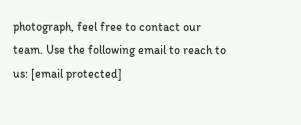photograph, feel free to contact our team. Use the following email to reach to us: [email protected]